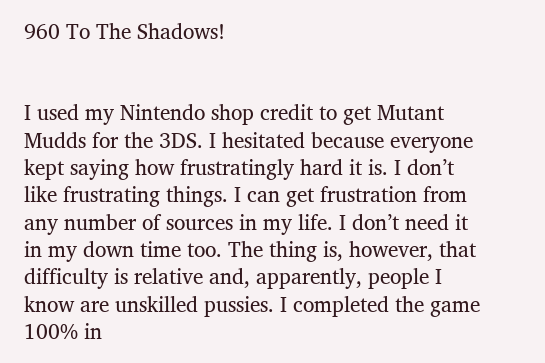960 To The Shadows!


I used my Nintendo shop credit to get Mutant Mudds for the 3DS. I hesitated because everyone kept saying how frustratingly hard it is. I don’t like frustrating things. I can get frustration from any number of sources in my life. I don’t need it in my down time too. The thing is, however, that difficulty is relative and, apparently, people I know are unskilled pussies. I completed the game 100% in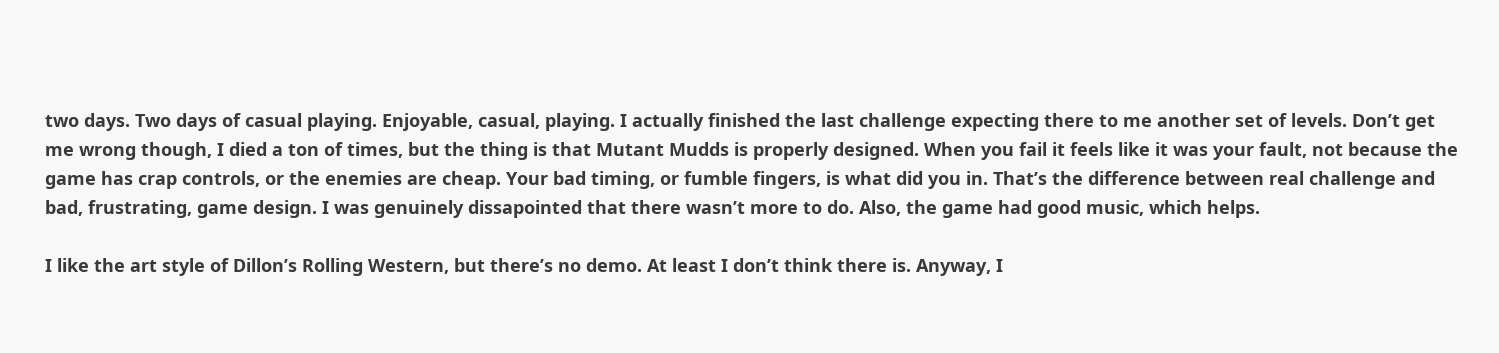two days. Two days of casual playing. Enjoyable, casual, playing. I actually finished the last challenge expecting there to me another set of levels. Don’t get me wrong though, I died a ton of times, but the thing is that Mutant Mudds is properly designed. When you fail it feels like it was your fault, not because the game has crap controls, or the enemies are cheap. Your bad timing, or fumble fingers, is what did you in. That’s the difference between real challenge and bad, frustrating, game design. I was genuinely dissapointed that there wasn’t more to do. Also, the game had good music, which helps.

I like the art style of Dillon’s Rolling Western, but there’s no demo. At least I don’t think there is. Anyway, I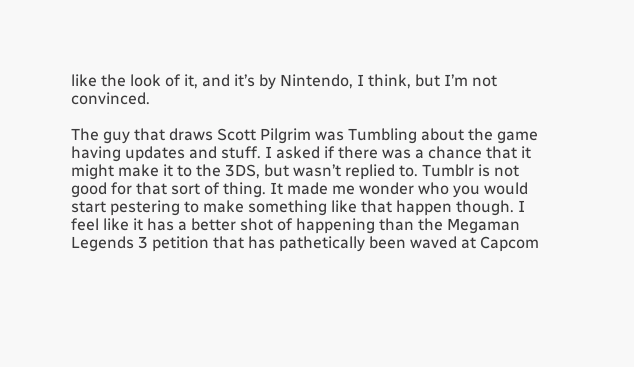like the look of it, and it’s by Nintendo, I think, but I’m not convinced.

The guy that draws Scott Pilgrim was Tumbling about the game having updates and stuff. I asked if there was a chance that it might make it to the 3DS, but wasn’t replied to. Tumblr is not good for that sort of thing. It made me wonder who you would start pestering to make something like that happen though. I feel like it has a better shot of happening than the Megaman Legends 3 petition that has pathetically been waved at Capcom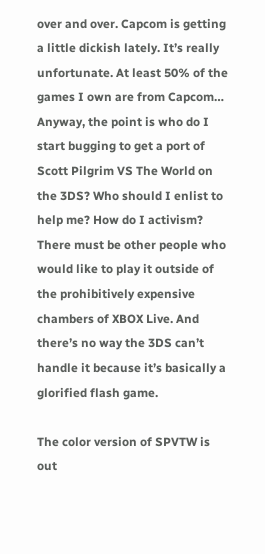over and over. Capcom is getting a little dickish lately. It’s really unfortunate. At least 50% of the games I own are from Capcom… Anyway, the point is who do I start bugging to get a port of Scott Pilgrim VS The World on the 3DS? Who should I enlist to help me? How do I activism? There must be other people who would like to play it outside of the prohibitively expensive chambers of XBOX Live. And there’s no way the 3DS can’t handle it because it’s basically a glorified flash game.

The color version of SPVTW is out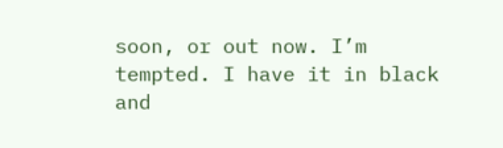soon, or out now. I’m tempted. I have it in black and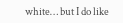white… but I do like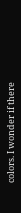colors. I wonder if there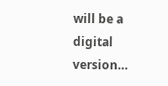will be a digital version…